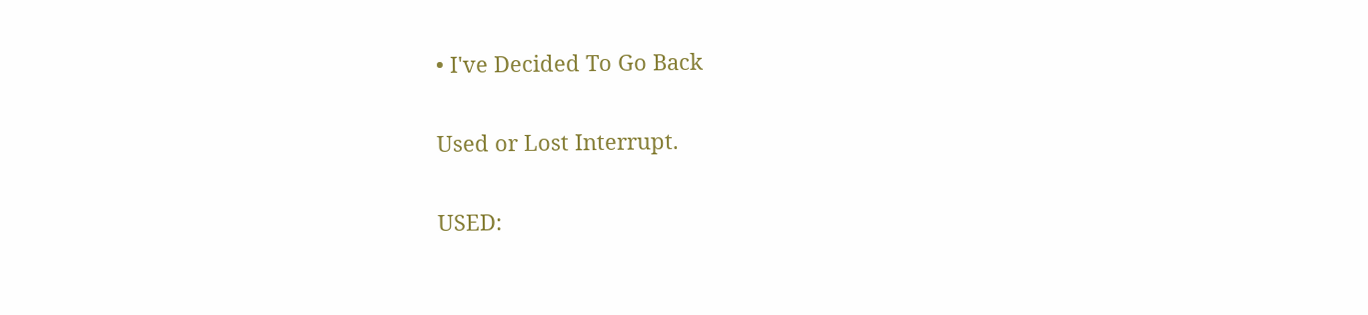• I've Decided To Go Back

Used or Lost Interrupt.

USED: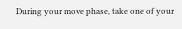During your move phase, take one of your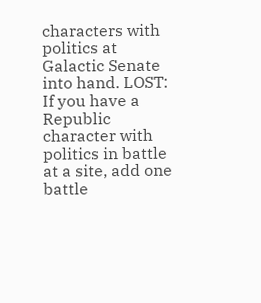characters with politics at Galactic Senate into hand. LOST: If you have a Republic character with politics in battle at a site, add one battle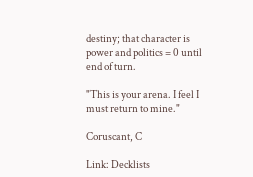destiny; that character is power and politics = 0 until end of turn.

"This is your arena. I feel I must return to mine."

Coruscant, C

Link: Decklists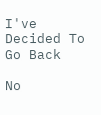I've Decided To Go Back

No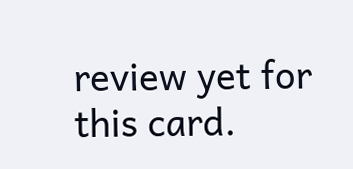review yet for this card.